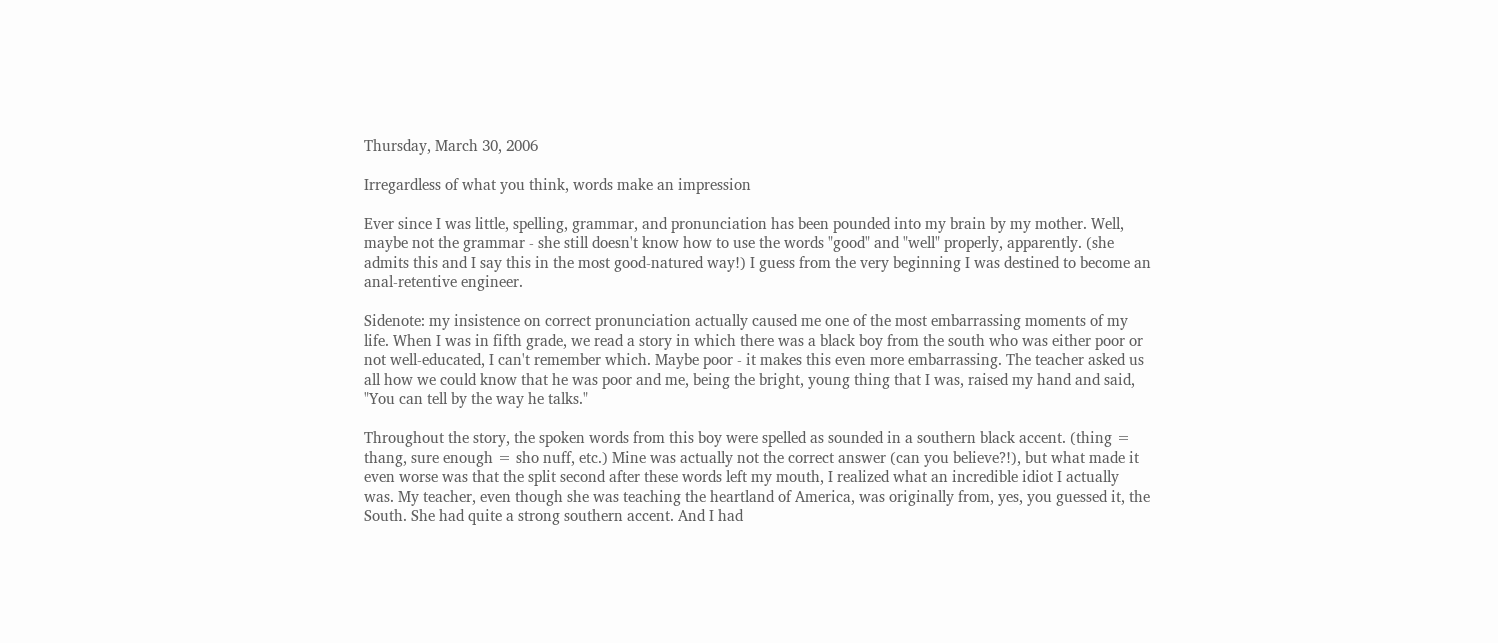Thursday, March 30, 2006

Irregardless of what you think, words make an impression

Ever since I was little, spelling, grammar, and pronunciation has been pounded into my brain by my mother. Well, maybe not the grammar - she still doesn't know how to use the words "good" and "well" properly, apparently. (she admits this and I say this in the most good-natured way!) I guess from the very beginning I was destined to become an anal-retentive engineer.

Sidenote: my insistence on correct pronunciation actually caused me one of the most embarrassing moments of my life. When I was in fifth grade, we read a story in which there was a black boy from the south who was either poor or not well-educated, I can't remember which. Maybe poor - it makes this even more embarrassing. The teacher asked us all how we could know that he was poor and me, being the bright, young thing that I was, raised my hand and said, "You can tell by the way he talks."

Throughout the story, the spoken words from this boy were spelled as sounded in a southern black accent. (thing = thang, sure enough = sho nuff, etc.) Mine was actually not the correct answer (can you believe?!), but what made it even worse was that the split second after these words left my mouth, I realized what an incredible idiot I actually was. My teacher, even though she was teaching the heartland of America, was originally from, yes, you guessed it, the South. She had quite a strong southern accent. And I had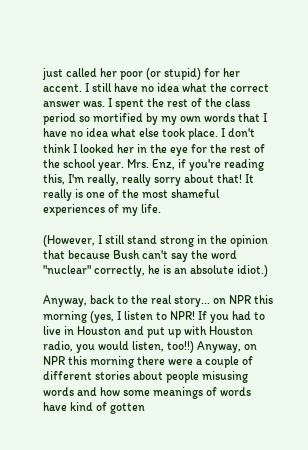just called her poor (or stupid) for her accent. I still have no idea what the correct answer was. I spent the rest of the class period so mortified by my own words that I have no idea what else took place. I don't think I looked her in the eye for the rest of the school year. Mrs. Enz, if you're reading this, I'm really, really sorry about that! It really is one of the most shameful experiences of my life.

(However, I still stand strong in the opinion that because Bush can't say the word "nuclear" correctly, he is an absolute idiot.)

Anyway, back to the real story... on NPR this morning (yes, I listen to NPR! If you had to live in Houston and put up with Houston radio, you would listen, too!!) Anyway, on NPR this morning there were a couple of different stories about people misusing words and how some meanings of words have kind of gotten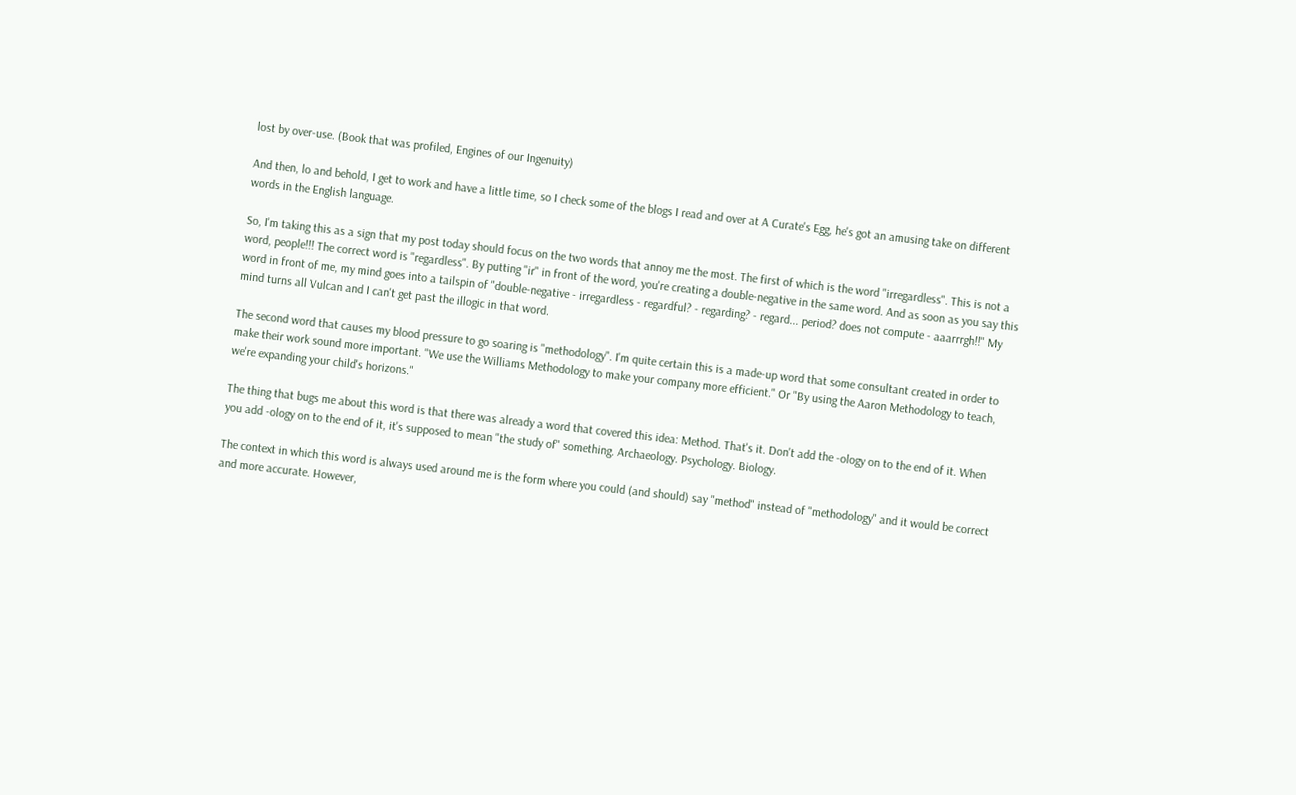lost by over-use. (Book that was profiled, Engines of our Ingenuity)

And then, lo and behold, I get to work and have a little time, so I check some of the blogs I read and over at A Curate's Egg, he's got an amusing take on different words in the English language.

So, I'm taking this as a sign that my post today should focus on the two words that annoy me the most. The first of which is the word "irregardless". This is not a word, people!!! The correct word is "regardless". By putting "ir" in front of the word, you're creating a double-negative in the same word. And as soon as you say this word in front of me, my mind goes into a tailspin of "double-negative - irregardless - regardful? - regarding? - regard... period? does not compute - aaarrrgh!!" My mind turns all Vulcan and I can't get past the illogic in that word.

The second word that causes my blood pressure to go soaring is "methodology". I'm quite certain this is a made-up word that some consultant created in order to make their work sound more important. "We use the Williams Methodology to make your company more efficient." Or "By using the Aaron Methodology to teach, we're expanding your child's horizons."

The thing that bugs me about this word is that there was already a word that covered this idea: Method. That's it. Don't add the -ology on to the end of it. When you add -ology on to the end of it, it's supposed to mean "the study of" something. Archaeology. Psychology. Biology.

The context in which this word is always used around me is the form where you could (and should) say "method" instead of "methodology" and it would be correct and more accurate. However,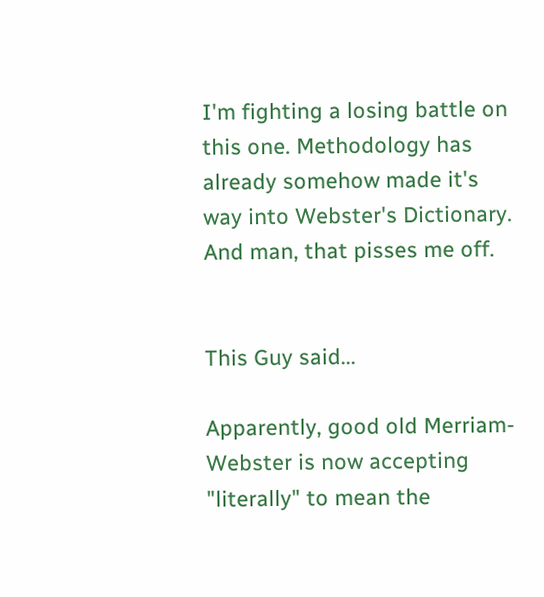I'm fighting a losing battle on this one. Methodology has already somehow made it's way into Webster's Dictionary. And man, that pisses me off.


This Guy said...

Apparently, good old Merriam-Webster is now accepting "literally" to mean the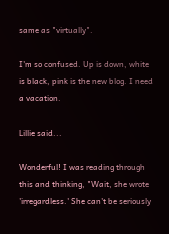same as "virtually".

I'm so confused. Up is down, white is black, pink is the new blog. I need a vacation.

Lillie said...

Wonderful! I was reading through this and thinking, "Wait, she wrote 'irregardless.' She can't be seriously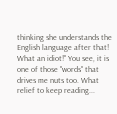thinking she understands the English language after that! What an idiot!" You see, it is one of those "words" that drives me nuts too. What relief to keep reading...